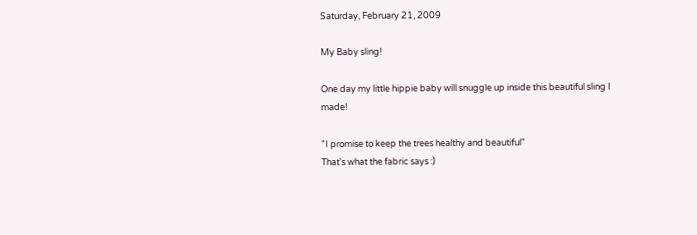Saturday, February 21, 2009

My Baby sling!

One day my little hippie baby will snuggle up inside this beautiful sling I made!

"I promise to keep the trees healthy and beautiful"
That's what the fabric says :)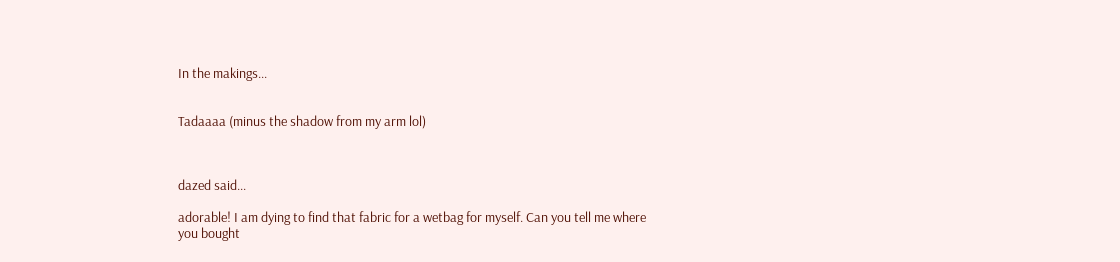In the makings...


Tadaaaa (minus the shadow from my arm lol)



dazed said...

adorable! I am dying to find that fabric for a wetbag for myself. Can you tell me where you bought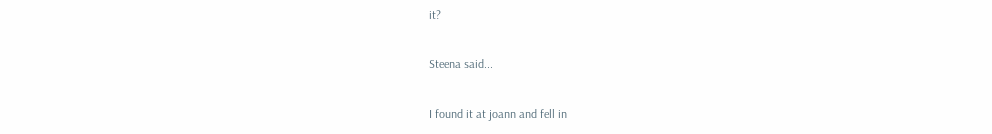it?

Steena said...

I found it at joann and fell in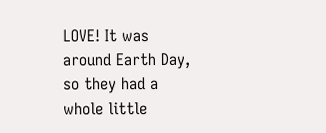LOVE! It was around Earth Day, so they had a whole little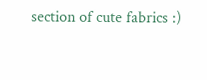section of cute fabrics :)